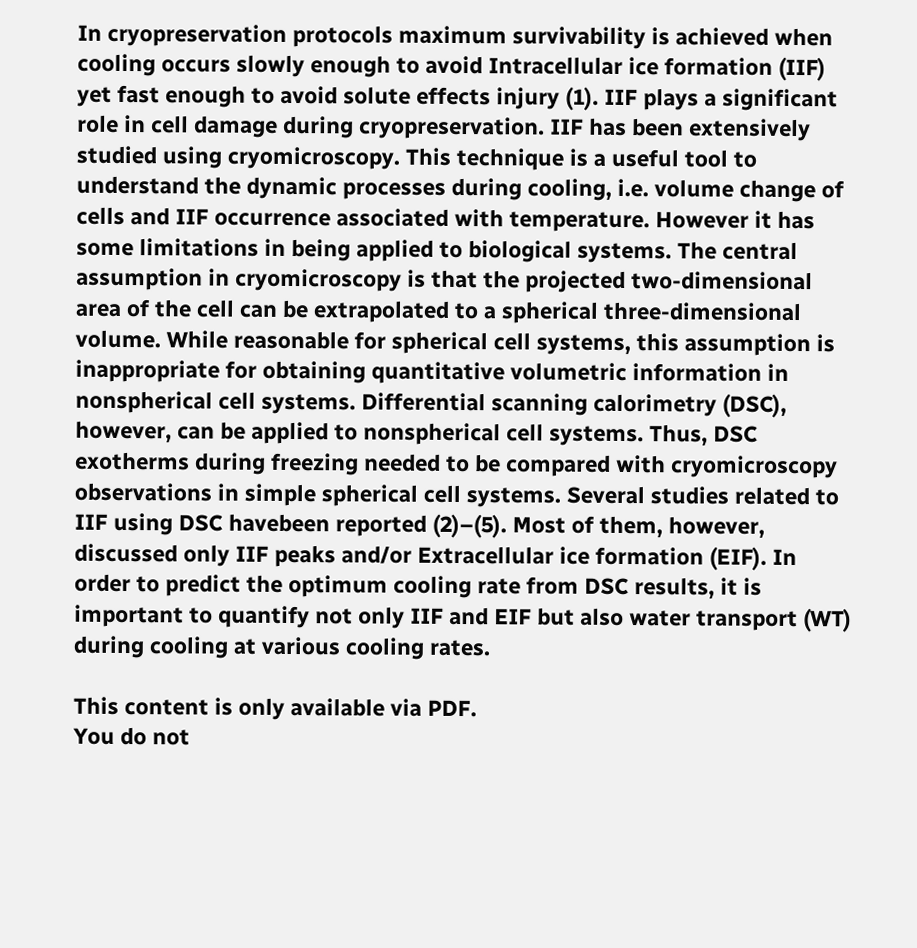In cryopreservation protocols maximum survivability is achieved when cooling occurs slowly enough to avoid Intracellular ice formation (IIF) yet fast enough to avoid solute effects injury (1). IIF plays a significant role in cell damage during cryopreservation. IIF has been extensively studied using cryomicroscopy. This technique is a useful tool to understand the dynamic processes during cooling, i.e. volume change of cells and IIF occurrence associated with temperature. However it has some limitations in being applied to biological systems. The central assumption in cryomicroscopy is that the projected two-dimensional area of the cell can be extrapolated to a spherical three-dimensional volume. While reasonable for spherical cell systems, this assumption is inappropriate for obtaining quantitative volumetric information in nonspherical cell systems. Differential scanning calorimetry (DSC), however, can be applied to nonspherical cell systems. Thus, DSC exotherms during freezing needed to be compared with cryomicroscopy observations in simple spherical cell systems. Several studies related to IIF using DSC havebeen reported (2)–(5). Most of them, however, discussed only IIF peaks and/or Extracellular ice formation (EIF). In order to predict the optimum cooling rate from DSC results, it is important to quantify not only IIF and EIF but also water transport (WT) during cooling at various cooling rates.

This content is only available via PDF.
You do not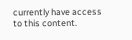currently have access to this content.